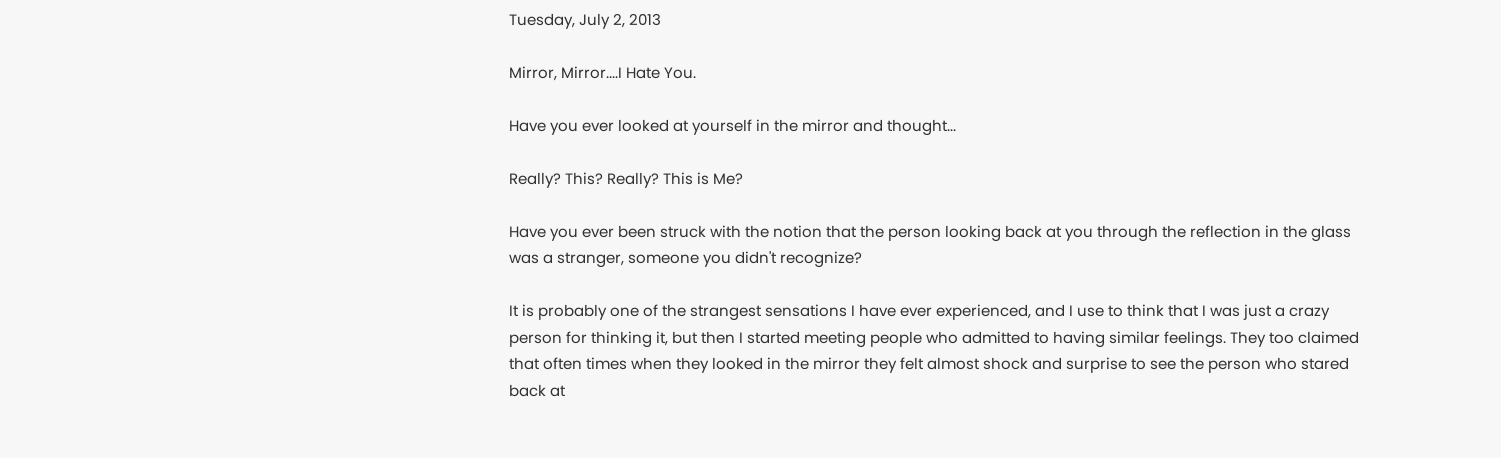Tuesday, July 2, 2013

Mirror, Mirror....I Hate You.

Have you ever looked at yourself in the mirror and thought...

Really? This? Really? This is Me?

Have you ever been struck with the notion that the person looking back at you through the reflection in the glass was a stranger, someone you didn't recognize?

It is probably one of the strangest sensations I have ever experienced, and I use to think that I was just a crazy person for thinking it, but then I started meeting people who admitted to having similar feelings. They too claimed that often times when they looked in the mirror they felt almost shock and surprise to see the person who stared back at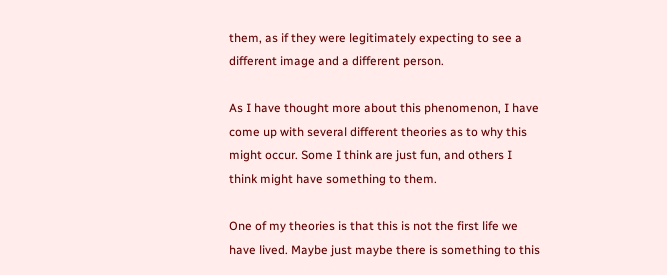them, as if they were legitimately expecting to see a different image and a different person.

As I have thought more about this phenomenon, I have come up with several different theories as to why this might occur. Some I think are just fun, and others I think might have something to them.

One of my theories is that this is not the first life we have lived. Maybe just maybe there is something to this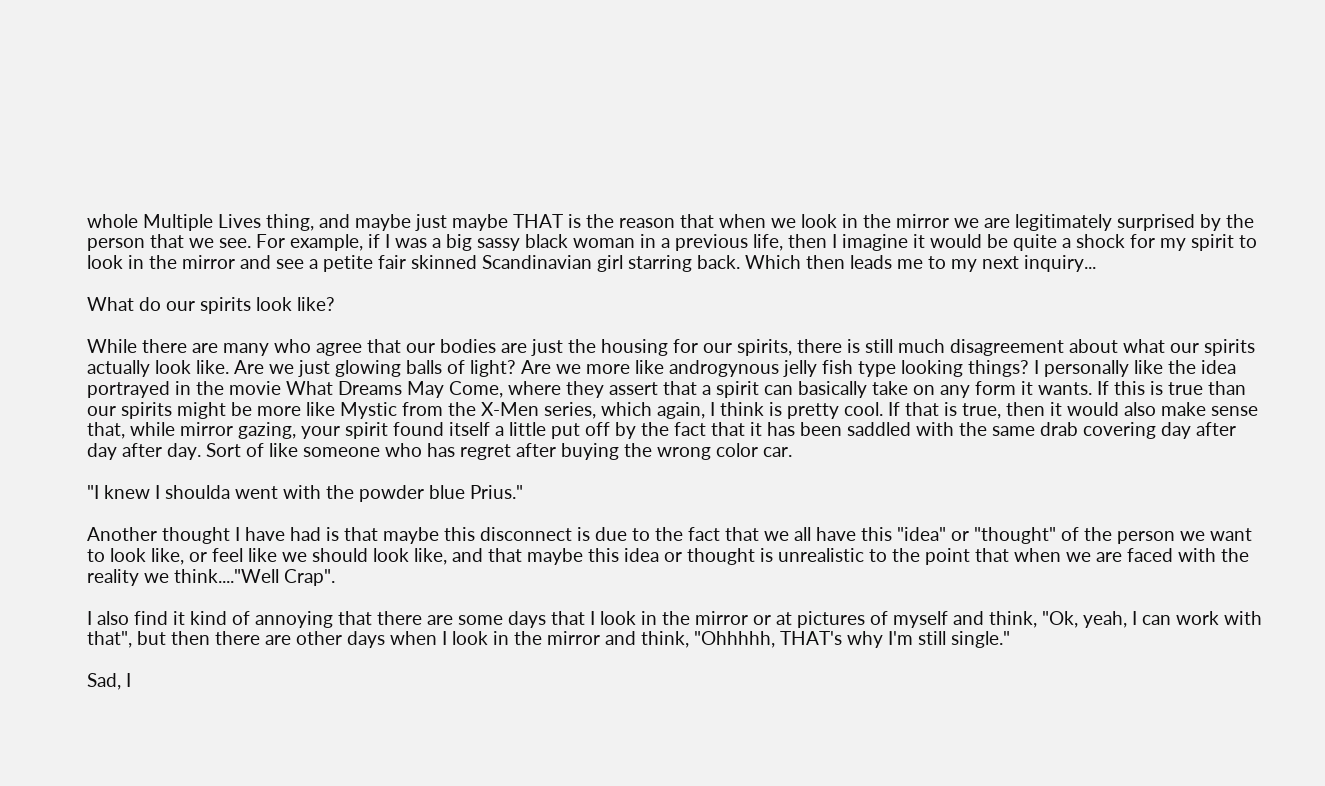whole Multiple Lives thing, and maybe just maybe THAT is the reason that when we look in the mirror we are legitimately surprised by the person that we see. For example, if I was a big sassy black woman in a previous life, then I imagine it would be quite a shock for my spirit to look in the mirror and see a petite fair skinned Scandinavian girl starring back. Which then leads me to my next inquiry...

What do our spirits look like?

While there are many who agree that our bodies are just the housing for our spirits, there is still much disagreement about what our spirits actually look like. Are we just glowing balls of light? Are we more like androgynous jelly fish type looking things? I personally like the idea portrayed in the movie What Dreams May Come, where they assert that a spirit can basically take on any form it wants. If this is true than our spirits might be more like Mystic from the X-Men series, which again, I think is pretty cool. If that is true, then it would also make sense that, while mirror gazing, your spirit found itself a little put off by the fact that it has been saddled with the same drab covering day after day after day. Sort of like someone who has regret after buying the wrong color car.

"I knew I shoulda went with the powder blue Prius."

Another thought I have had is that maybe this disconnect is due to the fact that we all have this "idea" or "thought" of the person we want to look like, or feel like we should look like, and that maybe this idea or thought is unrealistic to the point that when we are faced with the reality we think...."Well Crap".

I also find it kind of annoying that there are some days that I look in the mirror or at pictures of myself and think, "Ok, yeah, I can work with that", but then there are other days when I look in the mirror and think, "Ohhhhh, THAT's why I'm still single."

Sad, I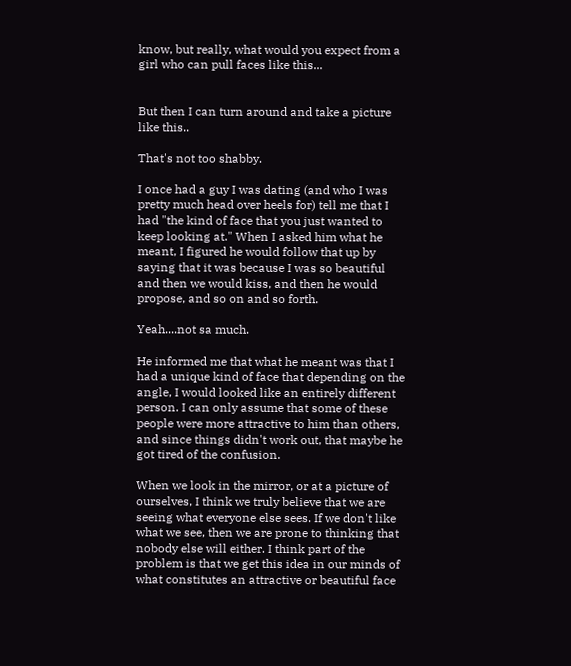know, but really, what would you expect from a girl who can pull faces like this...


But then I can turn around and take a picture like this..

That's not too shabby.

I once had a guy I was dating (and who I was pretty much head over heels for) tell me that I had "the kind of face that you just wanted to keep looking at." When I asked him what he meant, I figured he would follow that up by saying that it was because I was so beautiful and then we would kiss, and then he would propose, and so on and so forth.

Yeah....not sa much.

He informed me that what he meant was that I had a unique kind of face that depending on the angle, I would looked like an entirely different person. I can only assume that some of these people were more attractive to him than others, and since things didn't work out, that maybe he got tired of the confusion.

When we look in the mirror, or at a picture of ourselves, I think we truly believe that we are seeing what everyone else sees. If we don't like what we see, then we are prone to thinking that nobody else will either. I think part of the problem is that we get this idea in our minds of what constitutes an attractive or beautiful face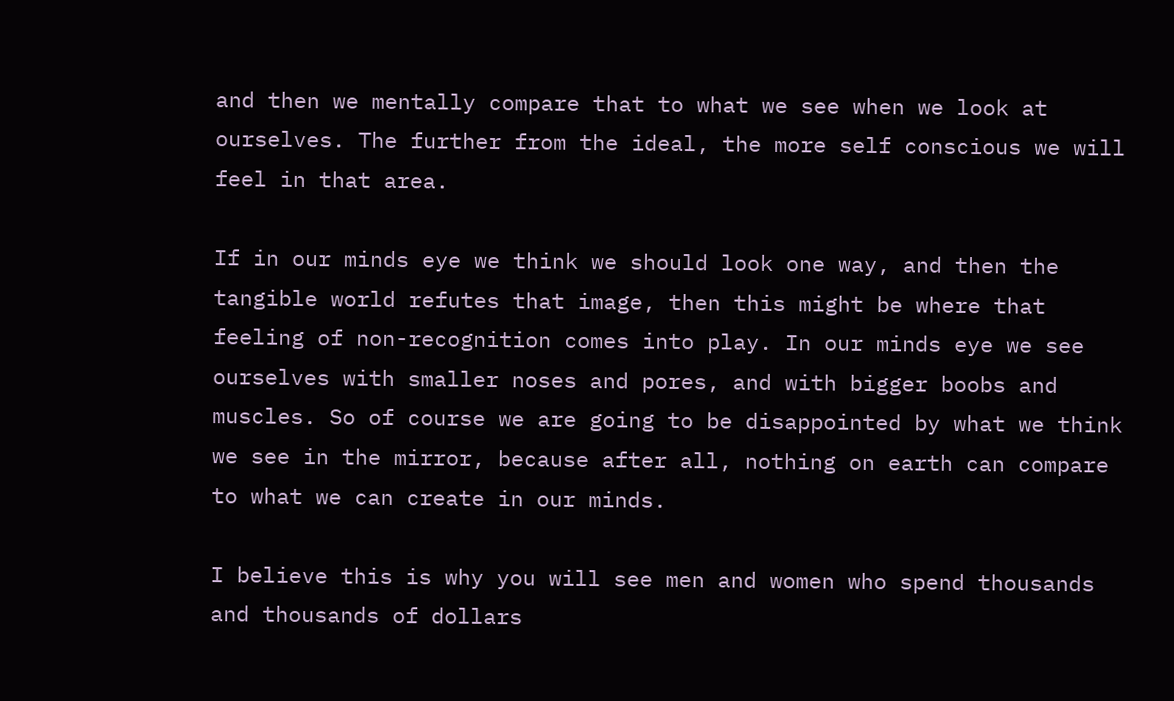and then we mentally compare that to what we see when we look at ourselves. The further from the ideal, the more self conscious we will feel in that area.

If in our minds eye we think we should look one way, and then the tangible world refutes that image, then this might be where that feeling of non-recognition comes into play. In our minds eye we see ourselves with smaller noses and pores, and with bigger boobs and muscles. So of course we are going to be disappointed by what we think we see in the mirror, because after all, nothing on earth can compare to what we can create in our minds.

I believe this is why you will see men and women who spend thousands and thousands of dollars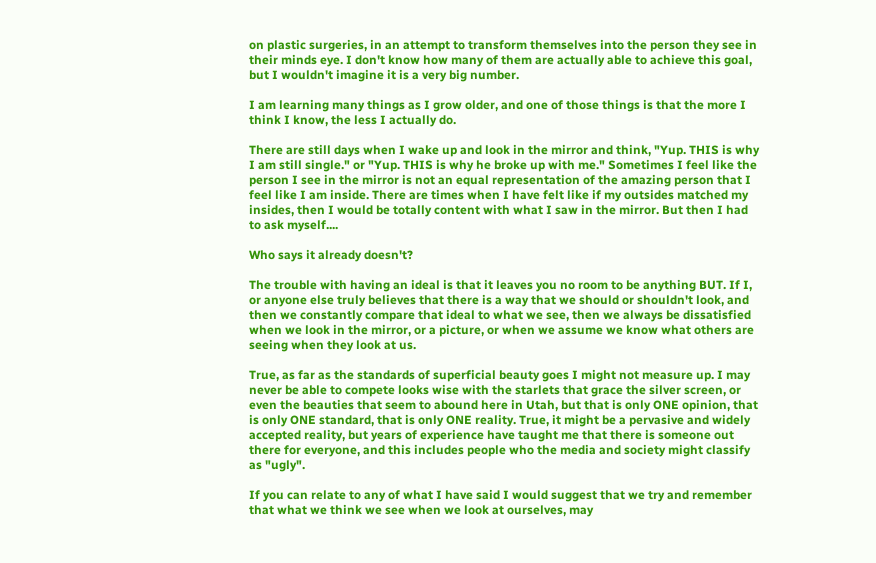on plastic surgeries, in an attempt to transform themselves into the person they see in their minds eye. I don't know how many of them are actually able to achieve this goal, but I wouldn't imagine it is a very big number.

I am learning many things as I grow older, and one of those things is that the more I think I know, the less I actually do.

There are still days when I wake up and look in the mirror and think, "Yup. THIS is why I am still single." or "Yup. THIS is why he broke up with me." Sometimes I feel like the person I see in the mirror is not an equal representation of the amazing person that I feel like I am inside. There are times when I have felt like if my outsides matched my insides, then I would be totally content with what I saw in the mirror. But then I had to ask myself....

Who says it already doesn't?

The trouble with having an ideal is that it leaves you no room to be anything BUT. If I, or anyone else truly believes that there is a way that we should or shouldn't look, and then we constantly compare that ideal to what we see, then we always be dissatisfied when we look in the mirror, or a picture, or when we assume we know what others are seeing when they look at us.

True, as far as the standards of superficial beauty goes I might not measure up. I may never be able to compete looks wise with the starlets that grace the silver screen, or even the beauties that seem to abound here in Utah, but that is only ONE opinion, that is only ONE standard, that is only ONE reality. True, it might be a pervasive and widely accepted reality, but years of experience have taught me that there is someone out there for everyone, and this includes people who the media and society might classify as "ugly".

If you can relate to any of what I have said I would suggest that we try and remember that what we think we see when we look at ourselves, may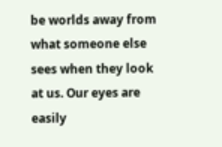be worlds away from what someone else sees when they look at us. Our eyes are easily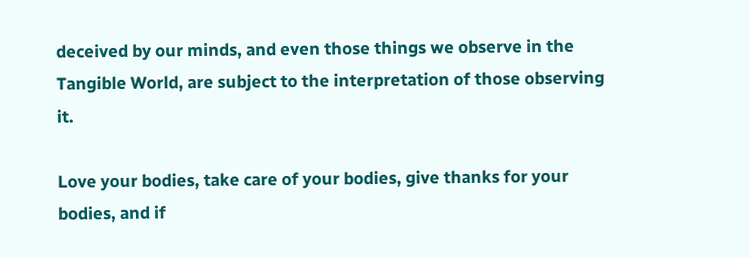deceived by our minds, and even those things we observe in the Tangible World, are subject to the interpretation of those observing it.

Love your bodies, take care of your bodies, give thanks for your bodies, and if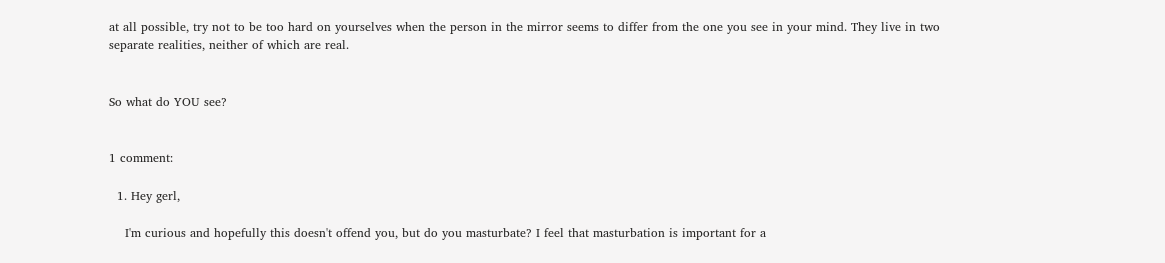at all possible, try not to be too hard on yourselves when the person in the mirror seems to differ from the one you see in your mind. They live in two separate realities, neither of which are real.


So what do YOU see?


1 comment:

  1. Hey gerl,

    I'm curious and hopefully this doesn't offend you, but do you masturbate? I feel that masturbation is important for a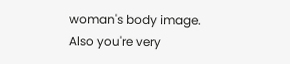woman's body image. Also you're very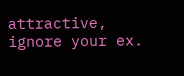attractive, ignore your ex.